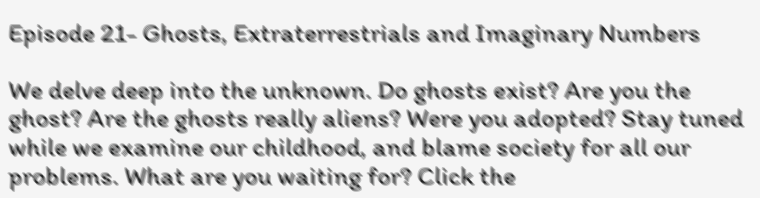Episode 21- Ghosts, Extraterrestrials and Imaginary Numbers

We delve deep into the unknown. Do ghosts exist? Are you the ghost? Are the ghosts really aliens? Were you adopted? Stay tuned while we examine our childhood, and blame society for all our problems. What are you waiting for? Click the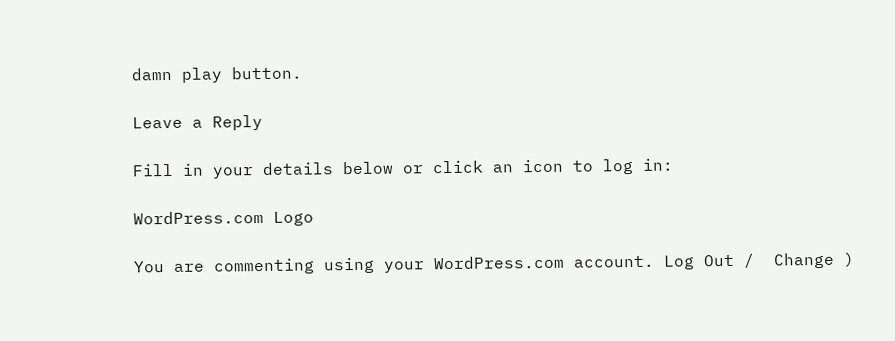damn play button.

Leave a Reply

Fill in your details below or click an icon to log in:

WordPress.com Logo

You are commenting using your WordPress.com account. Log Out /  Change )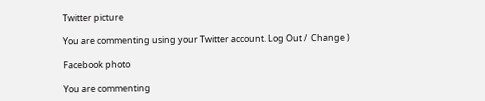Twitter picture

You are commenting using your Twitter account. Log Out /  Change )

Facebook photo

You are commenting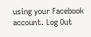using your Facebook account. Log Out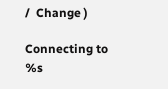/  Change )

Connecting to %s